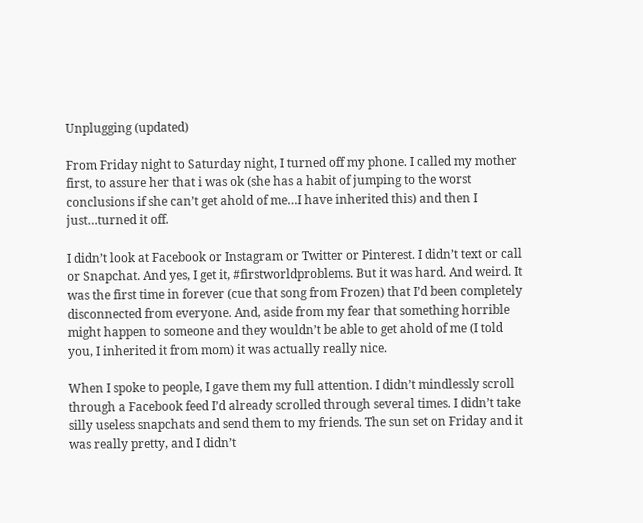Unplugging (updated)

From Friday night to Saturday night, I turned off my phone. I called my mother first, to assure her that i was ok (she has a habit of jumping to the worst conclusions if she can’t get ahold of me…I have inherited this) and then I just…turned it off.

I didn’t look at Facebook or Instagram or Twitter or Pinterest. I didn’t text or call or Snapchat. And yes, I get it, #firstworldproblems. But it was hard. And weird. It was the first time in forever (cue that song from Frozen) that I’d been completely disconnected from everyone. And, aside from my fear that something horrible might happen to someone and they wouldn’t be able to get ahold of me (I told you, I inherited it from mom) it was actually really nice.

When I spoke to people, I gave them my full attention. I didn’t mindlessly scroll through a Facebook feed I’d already scrolled through several times. I didn’t take silly useless snapchats and send them to my friends. The sun set on Friday and it was really pretty, and I didn’t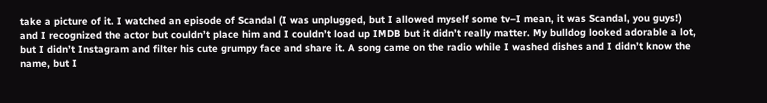take a picture of it. I watched an episode of Scandal (I was unplugged, but I allowed myself some tv–I mean, it was Scandal, you guys!) and I recognized the actor but couldn’t place him and I couldn’t load up IMDB but it didn’t really matter. My bulldog looked adorable a lot, but I didn’t Instagram and filter his cute grumpy face and share it. A song came on the radio while I washed dishes and I didn’t know the name, but I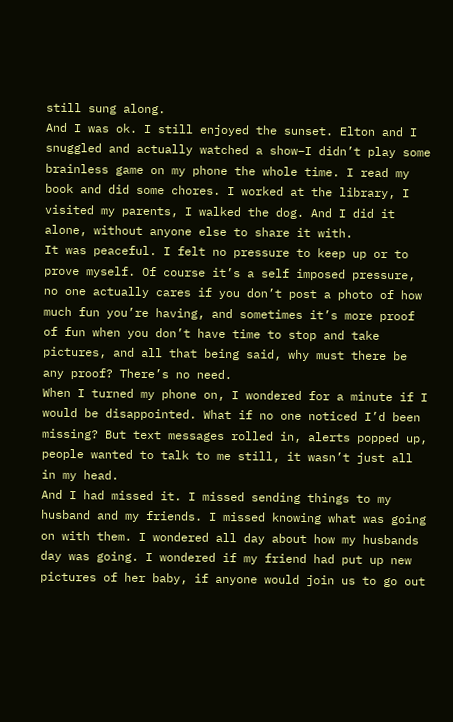still sung along.
And I was ok. I still enjoyed the sunset. Elton and I snuggled and actually watched a show–I didn’t play some brainless game on my phone the whole time. I read my book and did some chores. I worked at the library, I visited my parents, I walked the dog. And I did it alone, without anyone else to share it with.
It was peaceful. I felt no pressure to keep up or to prove myself. Of course it’s a self imposed pressure, no one actually cares if you don’t post a photo of how much fun you’re having, and sometimes it’s more proof of fun when you don’t have time to stop and take pictures, and all that being said, why must there be any proof? There’s no need.
When I turned my phone on, I wondered for a minute if I would be disappointed. What if no one noticed I’d been missing? But text messages rolled in, alerts popped up, people wanted to talk to me still, it wasn’t just all in my head.
And I had missed it. I missed sending things to my husband and my friends. I missed knowing what was going on with them. I wondered all day about how my husbands day was going. I wondered if my friend had put up new pictures of her baby, if anyone would join us to go out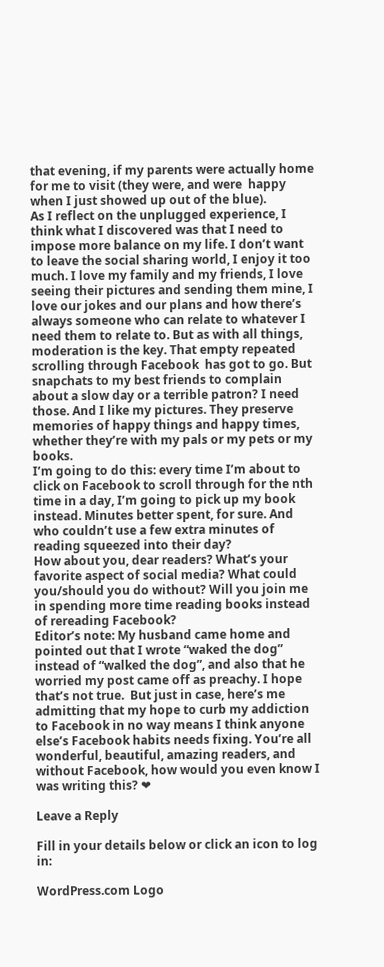that evening, if my parents were actually home for me to visit (they were, and were  happy when I just showed up out of the blue).
As I reflect on the unplugged experience, I think what I discovered was that I need to impose more balance on my life. I don’t want to leave the social sharing world, I enjoy it too much. I love my family and my friends, I love seeing their pictures and sending them mine, I love our jokes and our plans and how there’s always someone who can relate to whatever I need them to relate to. But as with all things, moderation is the key. That empty repeated scrolling through Facebook  has got to go. But snapchats to my best friends to complain about a slow day or a terrible patron? I need those. And I like my pictures. They preserve memories of happy things and happy times, whether they’re with my pals or my pets or my books.
I’m going to do this: every time I’m about to click on Facebook to scroll through for the nth time in a day, I’m going to pick up my book instead. Minutes better spent, for sure. And who couldn’t use a few extra minutes of reading squeezed into their day?
How about you, dear readers? What’s your favorite aspect of social media? What could you/should you do without? Will you join me in spending more time reading books instead of rereading Facebook?
Editor’s note: My husband came home and pointed out that I wrote “waked the dog” instead of “walked the dog”, and also that he worried my post came off as preachy. I hope that’s not true.  But just in case, here’s me admitting that my hope to curb my addiction to Facebook in no way means I think anyone else’s Facebook habits needs fixing. You’re all wonderful, beautiful, amazing readers, and without Facebook, how would you even know I was writing this? ❤

Leave a Reply

Fill in your details below or click an icon to log in:

WordPress.com Logo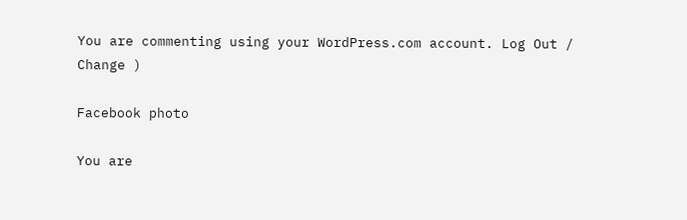You are commenting using your WordPress.com account. Log Out /  Change )

Facebook photo

You are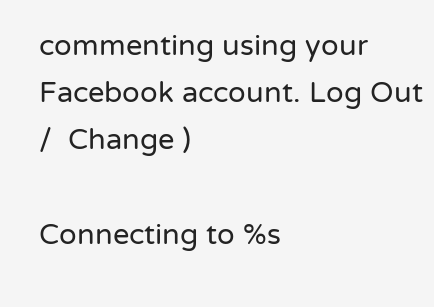commenting using your Facebook account. Log Out /  Change )

Connecting to %s